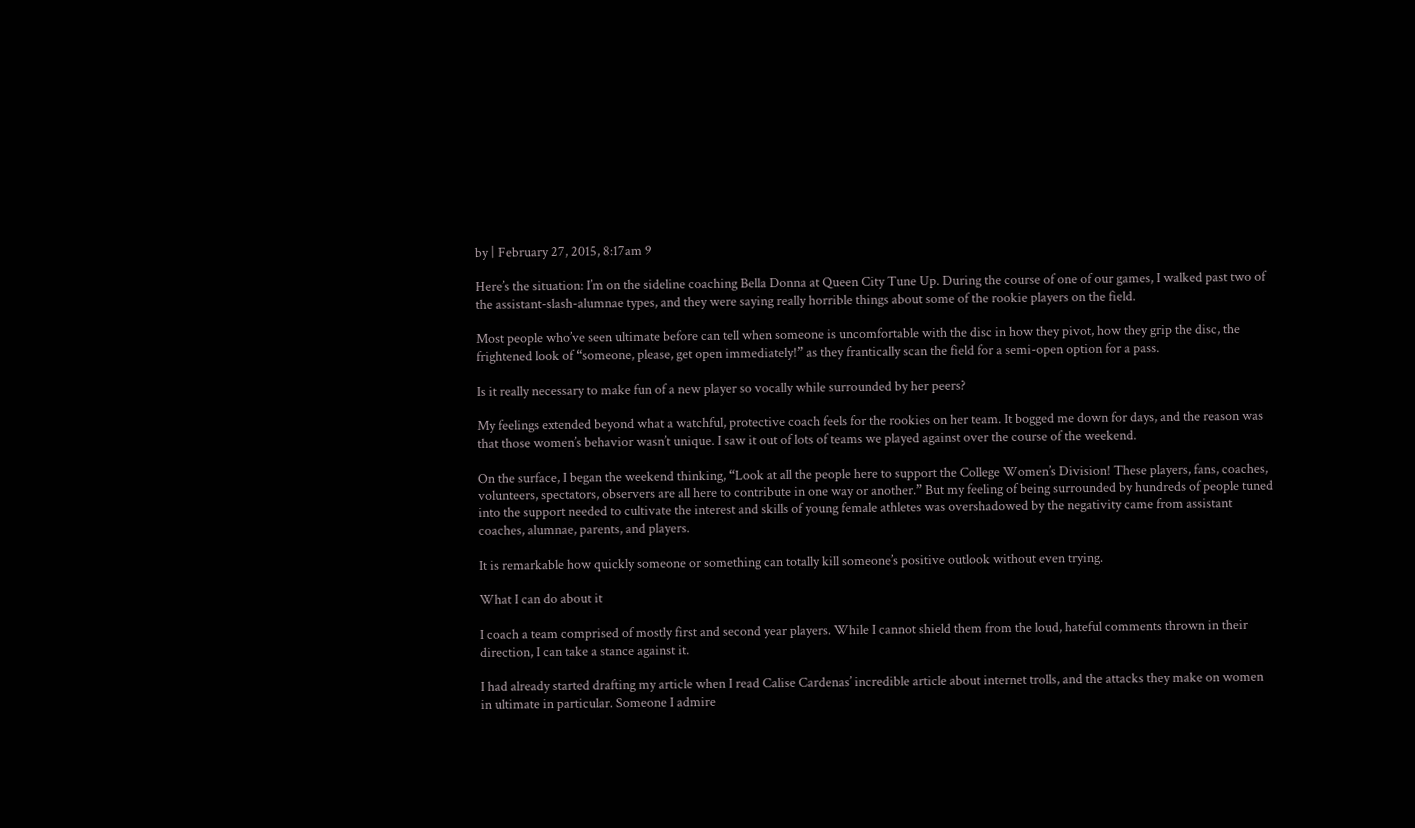by | February 27, 2015, 8:17am 9

Here’s the situation: I’m on the sideline coaching Bella Donna at Queen City Tune Up. During the course of one of our games, I walked past two of the assistant-slash-alumnae types, and they were saying really horrible things about some of the rookie players on the field.

Most people who’ve seen ultimate before can tell when someone is uncomfortable with the disc in how they pivot, how they grip the disc, the frightened look of “someone, please, get open immediately!” as they frantically scan the field for a semi-open option for a pass.

Is it really necessary to make fun of a new player so vocally while surrounded by her peers?

My feelings extended beyond what a watchful, protective coach feels for the rookies on her team. It bogged me down for days, and the reason was that those women’s behavior wasn’t unique. I saw it out of lots of teams we played against over the course of the weekend.

On the surface, I began the weekend thinking, “Look at all the people here to support the College Women’s Division! These players, fans, coaches, volunteers, spectators, observers are all here to contribute in one way or another.” But my feeling of being surrounded by hundreds of people tuned into the support needed to cultivate the interest and skills of young female athletes was overshadowed by the negativity came from assistant coaches, alumnae, parents, and players.

It is remarkable how quickly someone or something can totally kill someone’s positive outlook without even trying.

What I can do about it

I coach a team comprised of mostly first and second year players. While I cannot shield them from the loud, hateful comments thrown in their direction, I can take a stance against it.

I had already started drafting my article when I read Calise Cardenas’ incredible article about internet trolls, and the attacks they make on women in ultimate in particular. Someone I admire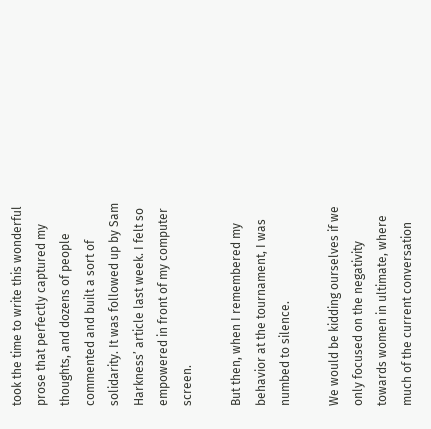took the time to write this wonderful prose that perfectly captured my thoughts, and dozens of people commented and built a sort of solidarity. It was followed up by Sam Harkness’ article last week. I felt so empowered in front of my computer screen.

But then, when I remembered my behavior at the tournament, I was numbed to silence.

We would be kidding ourselves if we only focused on the negativity towards women in ultimate, where much of the current conversation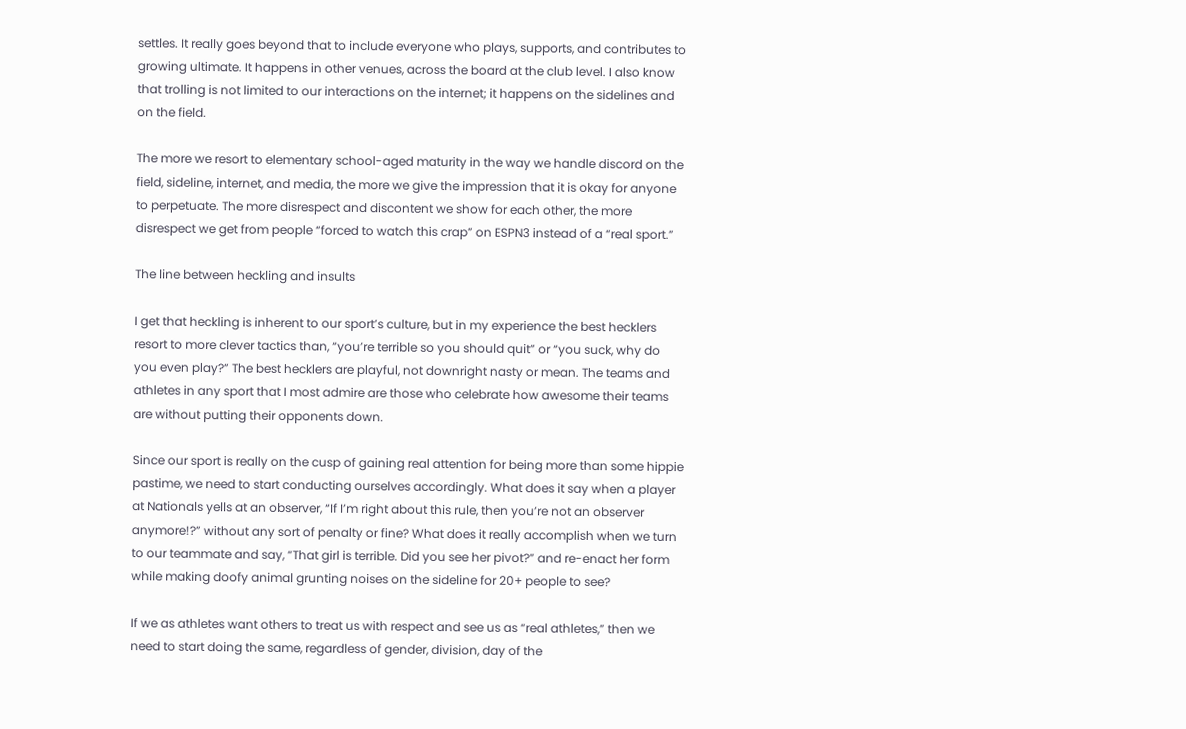settles. It really goes beyond that to include everyone who plays, supports, and contributes to growing ultimate. It happens in other venues, across the board at the club level. I also know that trolling is not limited to our interactions on the internet; it happens on the sidelines and on the field.

The more we resort to elementary school-aged maturity in the way we handle discord on the field, sideline, internet, and media, the more we give the impression that it is okay for anyone to perpetuate. The more disrespect and discontent we show for each other, the more disrespect we get from people “forced to watch this crap” on ESPN3 instead of a “real sport.”

The line between heckling and insults

I get that heckling is inherent to our sport’s culture, but in my experience the best hecklers resort to more clever tactics than, “you’re terrible so you should quit” or “you suck, why do you even play?” The best hecklers are playful, not downright nasty or mean. The teams and athletes in any sport that I most admire are those who celebrate how awesome their teams are without putting their opponents down.

Since our sport is really on the cusp of gaining real attention for being more than some hippie pastime, we need to start conducting ourselves accordingly. What does it say when a player at Nationals yells at an observer, “If I’m right about this rule, then you’re not an observer anymore!?” without any sort of penalty or fine? What does it really accomplish when we turn to our teammate and say, “That girl is terrible. Did you see her pivot?” and re-enact her form while making doofy animal grunting noises on the sideline for 20+ people to see?

If we as athletes want others to treat us with respect and see us as “real athletes,” then we need to start doing the same, regardless of gender, division, day of the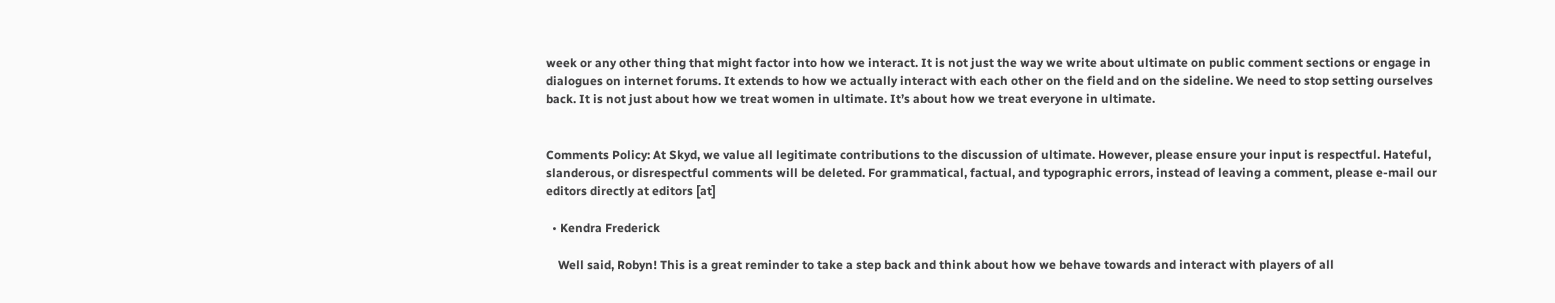week or any other thing that might factor into how we interact. It is not just the way we write about ultimate on public comment sections or engage in dialogues on internet forums. It extends to how we actually interact with each other on the field and on the sideline. We need to stop setting ourselves back. It is not just about how we treat women in ultimate. It’s about how we treat everyone in ultimate.


Comments Policy: At Skyd, we value all legitimate contributions to the discussion of ultimate. However, please ensure your input is respectful. Hateful, slanderous, or disrespectful comments will be deleted. For grammatical, factual, and typographic errors, instead of leaving a comment, please e-mail our editors directly at editors [at]

  • Kendra Frederick

    Well said, Robyn! This is a great reminder to take a step back and think about how we behave towards and interact with players of all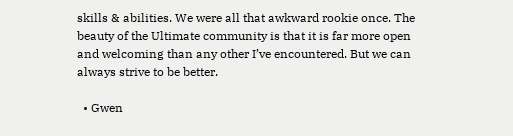skills & abilities. We were all that awkward rookie once. The beauty of the Ultimate community is that it is far more open and welcoming than any other I’ve encountered. But we can always strive to be better.

  • Gwen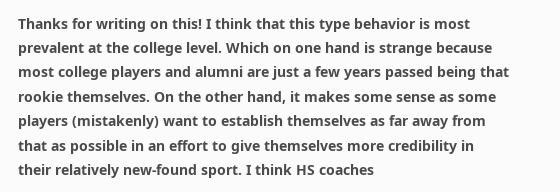Thanks for writing on this! I think that this type behavior is most prevalent at the college level. Which on one hand is strange because most college players and alumni are just a few years passed being that rookie themselves. On the other hand, it makes some sense as some players (mistakenly) want to establish themselves as far away from that as possible in an effort to give themselves more credibility in their relatively new-found sport. I think HS coaches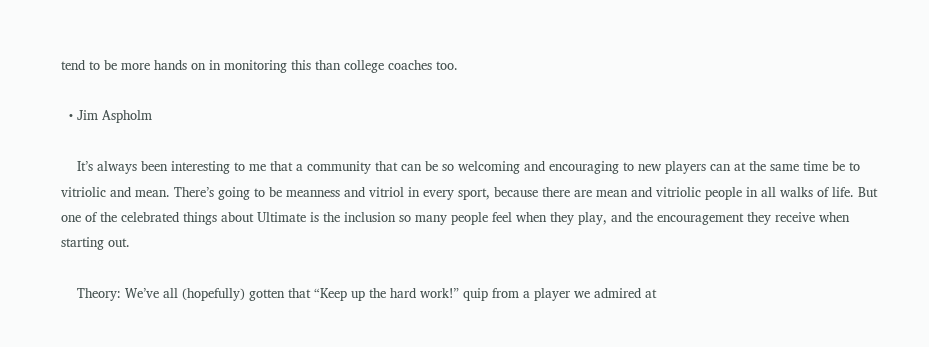tend to be more hands on in monitoring this than college coaches too.

  • Jim Aspholm

    It’s always been interesting to me that a community that can be so welcoming and encouraging to new players can at the same time be to vitriolic and mean. There’s going to be meanness and vitriol in every sport, because there are mean and vitriolic people in all walks of life. But one of the celebrated things about Ultimate is the inclusion so many people feel when they play, and the encouragement they receive when starting out.

    Theory: We’ve all (hopefully) gotten that “Keep up the hard work!” quip from a player we admired at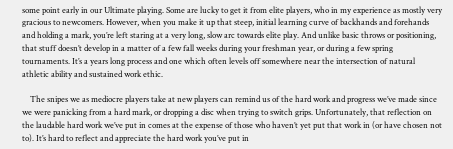some point early in our Ultimate playing. Some are lucky to get it from elite players, who in my experience as mostly very gracious to newcomers. However, when you make it up that steep, initial learning curve of backhands and forehands and holding a mark, you’re left staring at a very long, slow arc towards elite play. And unlike basic throws or positioning, that stuff doesn’t develop in a matter of a few fall weeks during your freshman year, or during a few spring tournaments. It’s a years long process and one which often levels off somewhere near the intersection of natural athletic ability and sustained work ethic.

    The snipes we as mediocre players take at new players can remind us of the hard work and progress we’ve made since we were panicking from a hard mark, or dropping a disc when trying to switch grips. Unfortunately, that reflection on the laudable hard work we’ve put in comes at the expense of those who haven’t yet put that work in (or have chosen not to). It’s hard to reflect and appreciate the hard work you’ve put in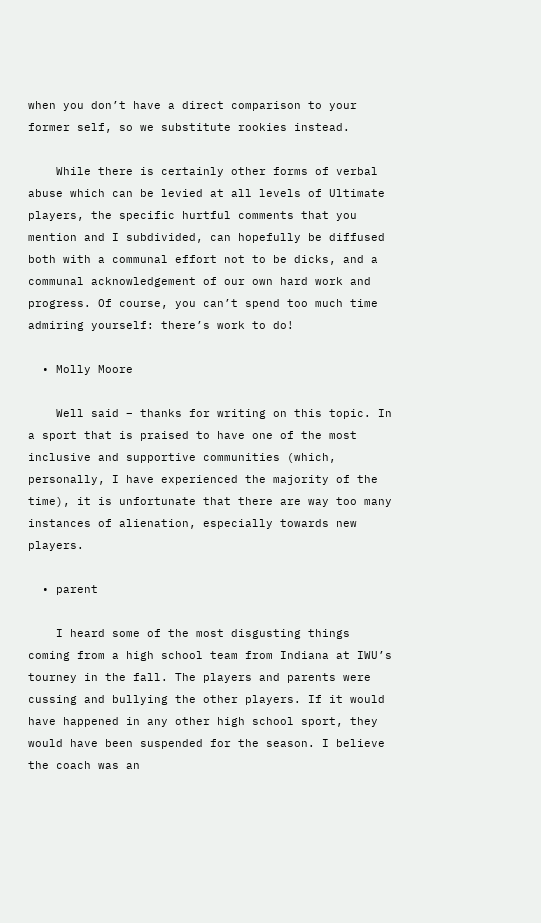when you don’t have a direct comparison to your former self, so we substitute rookies instead.

    While there is certainly other forms of verbal abuse which can be levied at all levels of Ultimate players, the specific hurtful comments that you mention and I subdivided, can hopefully be diffused both with a communal effort not to be dicks, and a communal acknowledgement of our own hard work and progress. Of course, you can’t spend too much time admiring yourself: there’s work to do!

  • Molly Moore

    Well said – thanks for writing on this topic. In a sport that is praised to have one of the most inclusive and supportive communities (which, personally, I have experienced the majority of the time), it is unfortunate that there are way too many instances of alienation, especially towards new players.

  • parent

    I heard some of the most disgusting things coming from a high school team from Indiana at IWU’s tourney in the fall. The players and parents were cussing and bullying the other players. If it would have happened in any other high school sport, they would have been suspended for the season. I believe the coach was an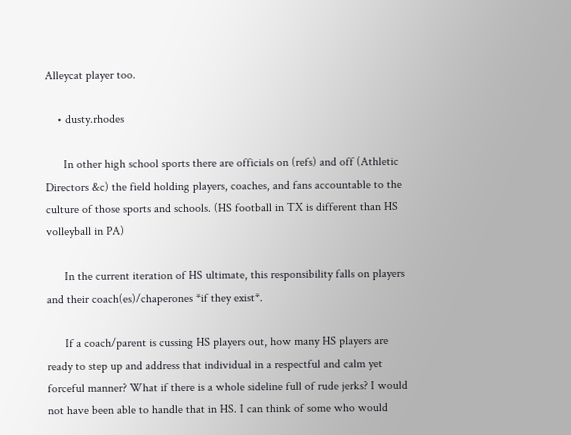Alleycat player too.

    • dusty.rhodes

      In other high school sports there are officials on (refs) and off (Athletic Directors &c) the field holding players, coaches, and fans accountable to the culture of those sports and schools. (HS football in TX is different than HS volleyball in PA)

      In the current iteration of HS ultimate, this responsibility falls on players and their coach(es)/chaperones *if they exist*.

      If a coach/parent is cussing HS players out, how many HS players are ready to step up and address that individual in a respectful and calm yet forceful manner? What if there is a whole sideline full of rude jerks? I would not have been able to handle that in HS. I can think of some who would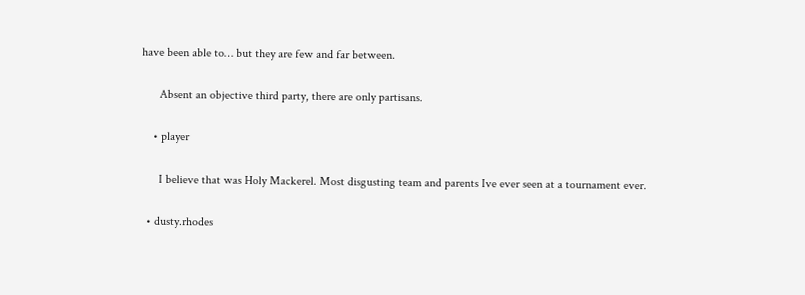have been able to… but they are few and far between.

      Absent an objective third party, there are only partisans.

    • player

      I believe that was Holy Mackerel. Most disgusting team and parents Ive ever seen at a tournament ever.

  • dusty.rhodes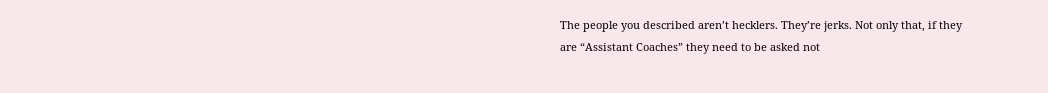The people you described aren’t hecklers. They’re jerks. Not only that, if they are “Assistant Coaches” they need to be asked not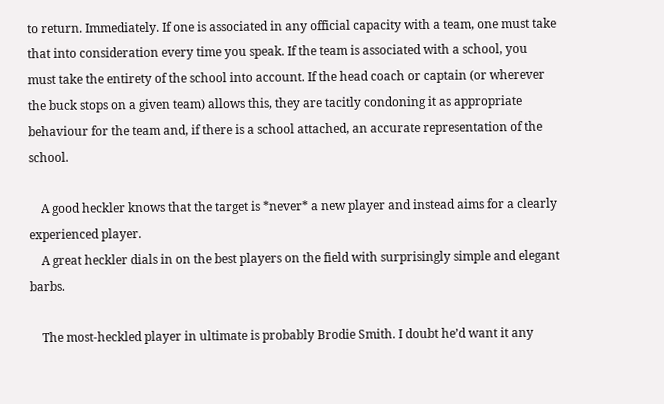to return. Immediately. If one is associated in any official capacity with a team, one must take that into consideration every time you speak. If the team is associated with a school, you must take the entirety of the school into account. If the head coach or captain (or wherever the buck stops on a given team) allows this, they are tacitly condoning it as appropriate behaviour for the team and, if there is a school attached, an accurate representation of the school.

    A good heckler knows that the target is *never* a new player and instead aims for a clearly experienced player.
    A great heckler dials in on the best players on the field with surprisingly simple and elegant barbs.

    The most-heckled player in ultimate is probably Brodie Smith. I doubt he’d want it any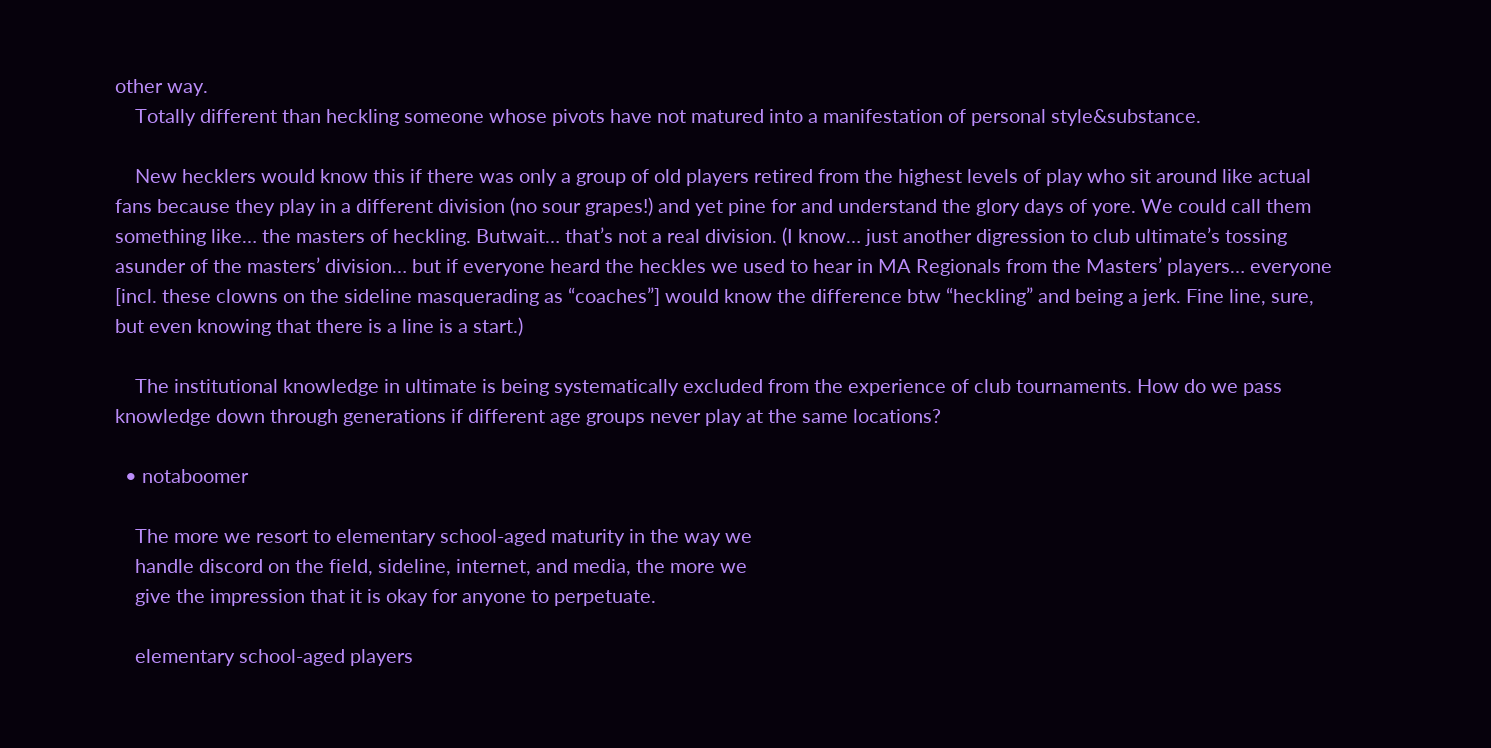other way.
    Totally different than heckling someone whose pivots have not matured into a manifestation of personal style&substance.

    New hecklers would know this if there was only a group of old players retired from the highest levels of play who sit around like actual fans because they play in a different division (no sour grapes!) and yet pine for and understand the glory days of yore. We could call them something like… the masters of heckling. Butwait… that’s not a real division. (I know… just another digression to club ultimate’s tossing asunder of the masters’ division… but if everyone heard the heckles we used to hear in MA Regionals from the Masters’ players… everyone [incl. these clowns on the sideline masquerading as “coaches”] would know the difference btw “heckling” and being a jerk. Fine line, sure, but even knowing that there is a line is a start.)

    The institutional knowledge in ultimate is being systematically excluded from the experience of club tournaments. How do we pass knowledge down through generations if different age groups never play at the same locations?

  • notaboomer

    The more we resort to elementary school-aged maturity in the way we
    handle discord on the field, sideline, internet, and media, the more we
    give the impression that it is okay for anyone to perpetuate.

    elementary school-aged players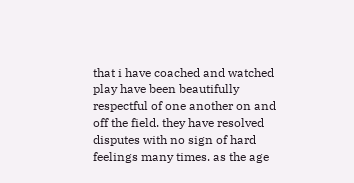that i have coached and watched play have been beautifully respectful of one another on and off the field. they have resolved disputes with no sign of hard feelings many times. as the age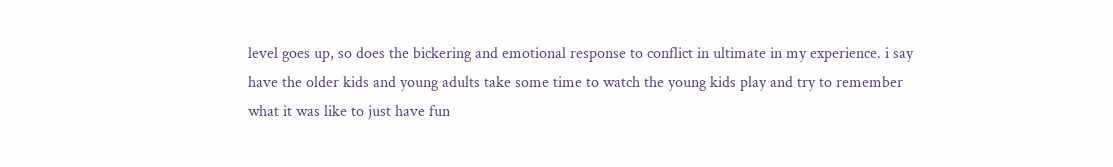level goes up, so does the bickering and emotional response to conflict in ultimate in my experience. i say have the older kids and young adults take some time to watch the young kids play and try to remember what it was like to just have fun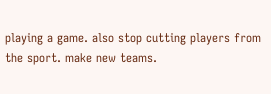playing a game. also stop cutting players from the sport. make new teams.